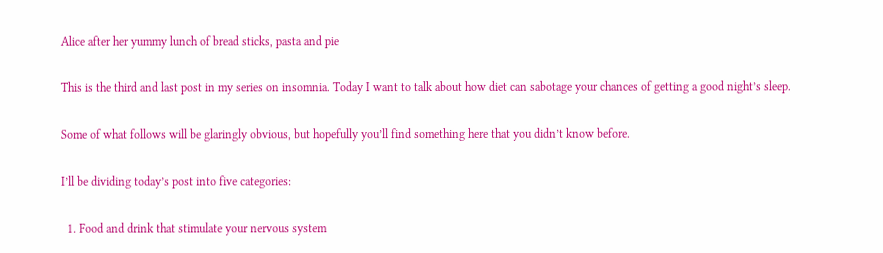Alice after her yummy lunch of bread sticks, pasta and pie

This is the third and last post in my series on insomnia. Today I want to talk about how diet can sabotage your chances of getting a good night’s sleep.

Some of what follows will be glaringly obvious, but hopefully you’ll find something here that you didn’t know before.

I’ll be dividing today’s post into five categories:

  1. Food and drink that stimulate your nervous system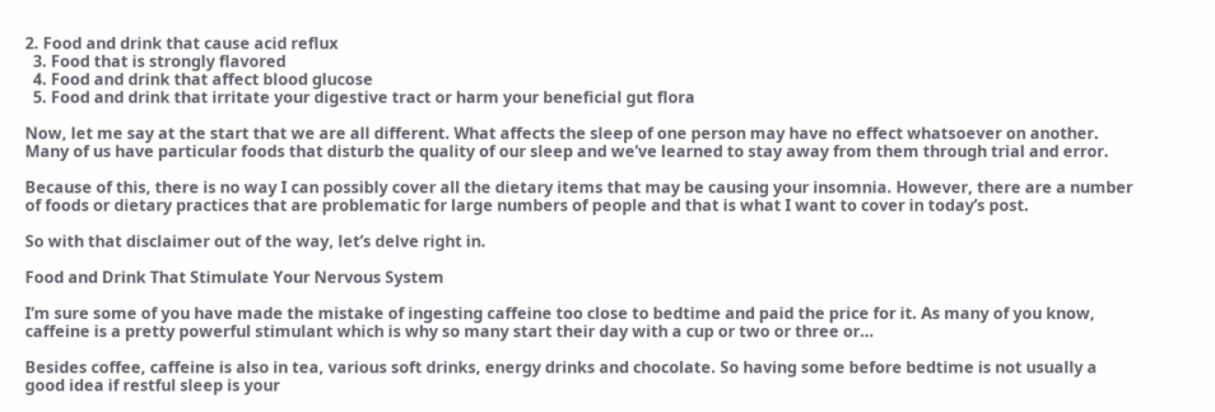2. Food and drink that cause acid reflux
  3. Food that is strongly flavored
  4. Food and drink that affect blood glucose
  5. Food and drink that irritate your digestive tract or harm your beneficial gut flora

Now, let me say at the start that we are all different. What affects the sleep of one person may have no effect whatsoever on another. Many of us have particular foods that disturb the quality of our sleep and we’ve learned to stay away from them through trial and error.

Because of this, there is no way I can possibly cover all the dietary items that may be causing your insomnia. However, there are a number of foods or dietary practices that are problematic for large numbers of people and that is what I want to cover in today’s post.

So with that disclaimer out of the way, let’s delve right in.

Food and Drink That Stimulate Your Nervous System

I’m sure some of you have made the mistake of ingesting caffeine too close to bedtime and paid the price for it. As many of you know, caffeine is a pretty powerful stimulant which is why so many start their day with a cup or two or three or…

Besides coffee, caffeine is also in tea, various soft drinks, energy drinks and chocolate. So having some before bedtime is not usually a good idea if restful sleep is your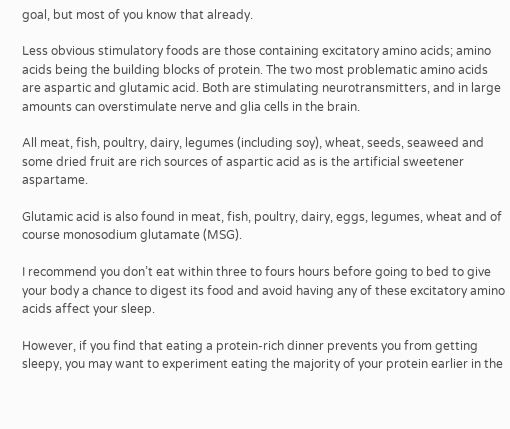goal, but most of you know that already.

Less obvious stimulatory foods are those containing excitatory amino acids; amino acids being the building blocks of protein. The two most problematic amino acids are aspartic and glutamic acid. Both are stimulating neurotransmitters, and in large amounts can overstimulate nerve and glia cells in the brain.

All meat, fish, poultry, dairy, legumes (including soy), wheat, seeds, seaweed and some dried fruit are rich sources of aspartic acid as is the artificial sweetener aspartame.

Glutamic acid is also found in meat, fish, poultry, dairy, eggs, legumes, wheat and of course monosodium glutamate (MSG).

I recommend you don’t eat within three to fours hours before going to bed to give your body a chance to digest its food and avoid having any of these excitatory amino acids affect your sleep.

However, if you find that eating a protein-rich dinner prevents you from getting sleepy, you may want to experiment eating the majority of your protein earlier in the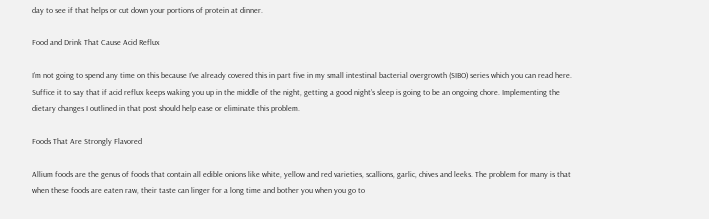day to see if that helps or cut down your portions of protein at dinner.

Food and Drink That Cause Acid Reflux

I’m not going to spend any time on this because I’ve already covered this in part five in my small intestinal bacterial overgrowth (SIBO) series which you can read here. Suffice it to say that if acid reflux keeps waking you up in the middle of the night, getting a good night’s sleep is going to be an ongoing chore. Implementing the dietary changes I outlined in that post should help ease or eliminate this problem.

Foods That Are Strongly Flavored

Allium foods are the genus of foods that contain all edible onions like white, yellow and red varieties, scallions, garlic, chives and leeks. The problem for many is that when these foods are eaten raw, their taste can linger for a long time and bother you when you go to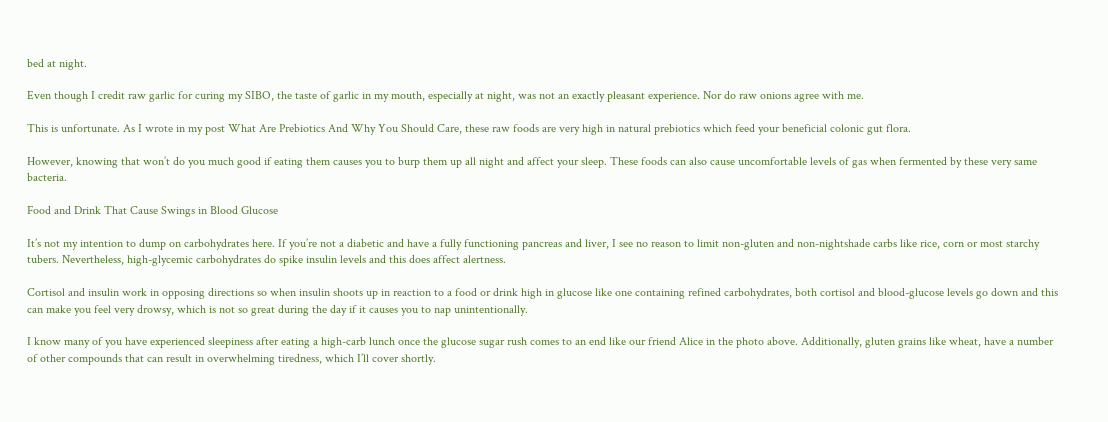bed at night.

Even though I credit raw garlic for curing my SIBO, the taste of garlic in my mouth, especially at night, was not an exactly pleasant experience. Nor do raw onions agree with me.

This is unfortunate. As I wrote in my post What Are Prebiotics And Why You Should Care, these raw foods are very high in natural prebiotics which feed your beneficial colonic gut flora.

However, knowing that won’t do you much good if eating them causes you to burp them up all night and affect your sleep. These foods can also cause uncomfortable levels of gas when fermented by these very same bacteria.

Food and Drink That Cause Swings in Blood Glucose

It’s not my intention to dump on carbohydrates here. If you’re not a diabetic and have a fully functioning pancreas and liver, I see no reason to limit non-gluten and non-nightshade carbs like rice, corn or most starchy tubers. Nevertheless, high-glycemic carbohydrates do spike insulin levels and this does affect alertness.

Cortisol and insulin work in opposing directions so when insulin shoots up in reaction to a food or drink high in glucose like one containing refined carbohydrates, both cortisol and blood-glucose levels go down and this can make you feel very drowsy, which is not so great during the day if it causes you to nap unintentionally.

I know many of you have experienced sleepiness after eating a high-carb lunch once the glucose sugar rush comes to an end like our friend Alice in the photo above. Additionally, gluten grains like wheat, have a number of other compounds that can result in overwhelming tiredness, which I’ll cover shortly.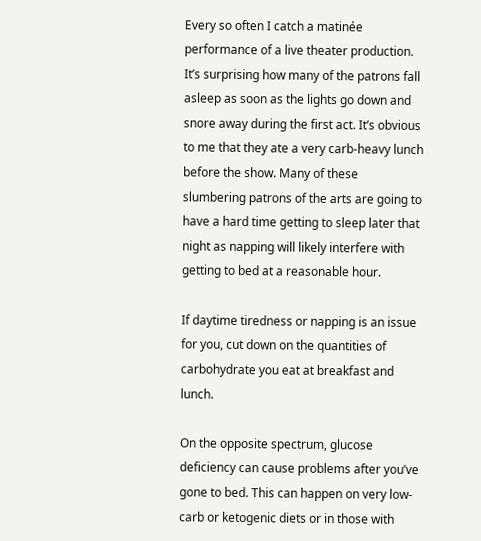Every so often I catch a matinée performance of a live theater production. It’s surprising how many of the patrons fall asleep as soon as the lights go down and snore away during the first act. It’s obvious to me that they ate a very carb-heavy lunch before the show. Many of these slumbering patrons of the arts are going to have a hard time getting to sleep later that night as napping will likely interfere with getting to bed at a reasonable hour.

If daytime tiredness or napping is an issue for you, cut down on the quantities of carbohydrate you eat at breakfast and lunch.

On the opposite spectrum, glucose deficiency can cause problems after you’ve gone to bed. This can happen on very low-carb or ketogenic diets or in those with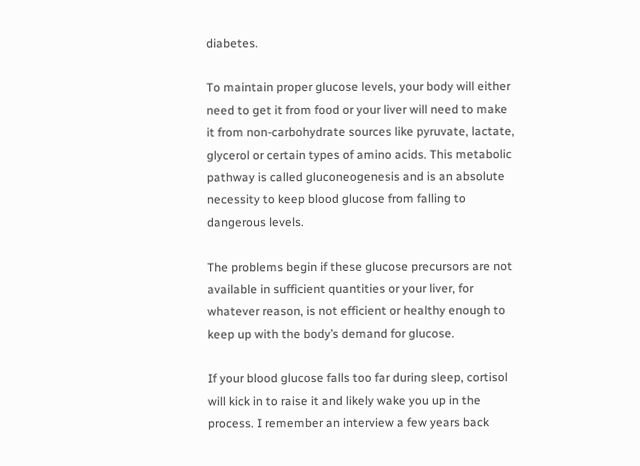diabetes.

To maintain proper glucose levels, your body will either need to get it from food or your liver will need to make it from non-carbohydrate sources like pyruvate, lactate, glycerol or certain types of amino acids. This metabolic pathway is called gluconeogenesis and is an absolute necessity to keep blood glucose from falling to dangerous levels.

The problems begin if these glucose precursors are not available in sufficient quantities or your liver, for whatever reason, is not efficient or healthy enough to keep up with the body’s demand for glucose.

If your blood glucose falls too far during sleep, cortisol will kick in to raise it and likely wake you up in the process. I remember an interview a few years back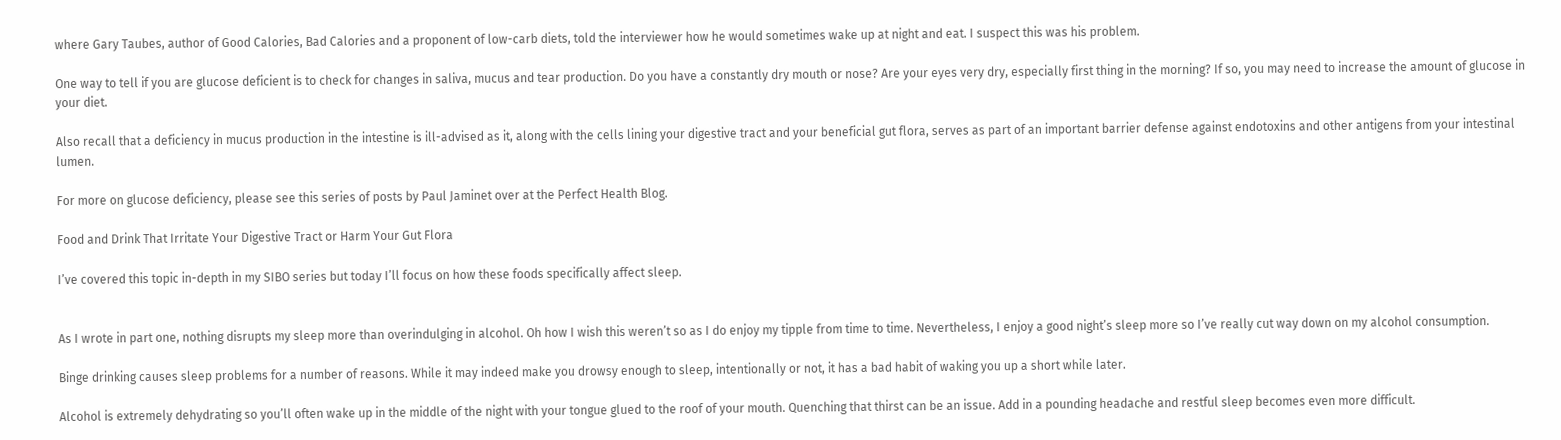where Gary Taubes, author of Good Calories, Bad Calories and a proponent of low-carb diets, told the interviewer how he would sometimes wake up at night and eat. I suspect this was his problem.

One way to tell if you are glucose deficient is to check for changes in saliva, mucus and tear production. Do you have a constantly dry mouth or nose? Are your eyes very dry, especially first thing in the morning? If so, you may need to increase the amount of glucose in your diet.

Also recall that a deficiency in mucus production in the intestine is ill-advised as it, along with the cells lining your digestive tract and your beneficial gut flora, serves as part of an important barrier defense against endotoxins and other antigens from your intestinal lumen.

For more on glucose deficiency, please see this series of posts by Paul Jaminet over at the Perfect Health Blog.

Food and Drink That Irritate Your Digestive Tract or Harm Your Gut Flora

I’ve covered this topic in-depth in my SIBO series but today I’ll focus on how these foods specifically affect sleep.


As I wrote in part one, nothing disrupts my sleep more than overindulging in alcohol. Oh how I wish this weren’t so as I do enjoy my tipple from time to time. Nevertheless, I enjoy a good night’s sleep more so I’ve really cut way down on my alcohol consumption.

Binge drinking causes sleep problems for a number of reasons. While it may indeed make you drowsy enough to sleep, intentionally or not, it has a bad habit of waking you up a short while later.

Alcohol is extremely dehydrating so you’ll often wake up in the middle of the night with your tongue glued to the roof of your mouth. Quenching that thirst can be an issue. Add in a pounding headache and restful sleep becomes even more difficult.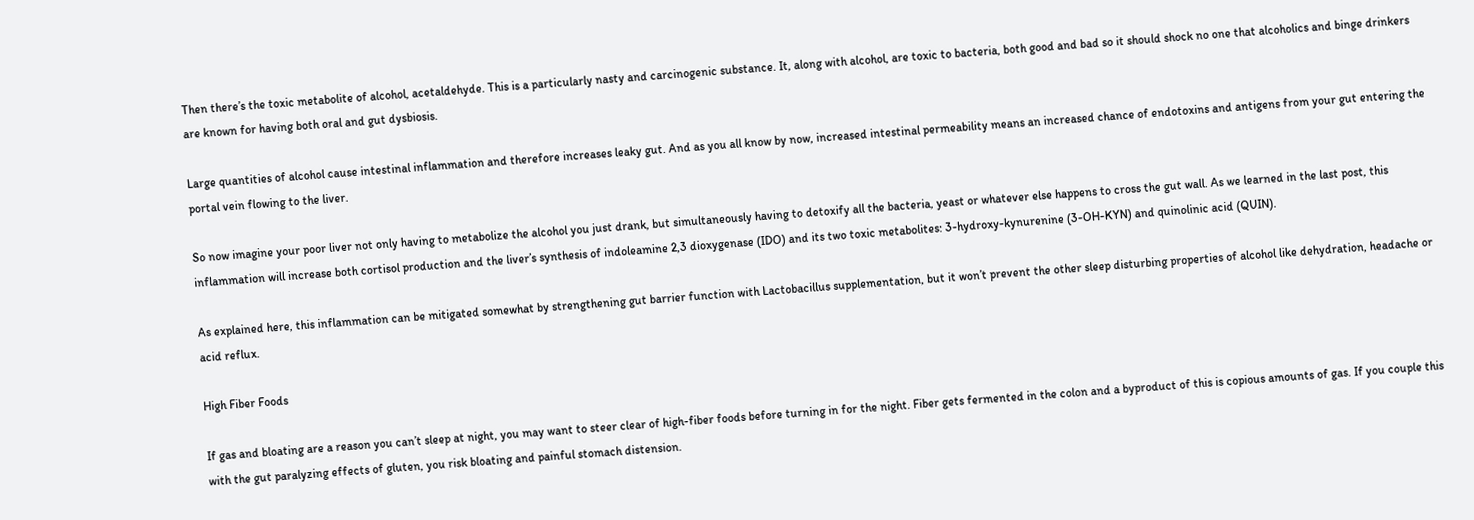Then there’s the toxic metabolite of alcohol, acetaldehyde. This is a particularly nasty and carcinogenic substance. It, along with alcohol, are toxic to bacteria, both good and bad so it should shock no one that alcoholics and binge drinkers are known for having both oral and gut dysbiosis.

Large quantities of alcohol cause intestinal inflammation and therefore increases leaky gut. And as you all know by now, increased intestinal permeability means an increased chance of endotoxins and antigens from your gut entering the portal vein flowing to the liver.

So now imagine your poor liver not only having to metabolize the alcohol you just drank, but simultaneously having to detoxify all the bacteria, yeast or whatever else happens to cross the gut wall. As we learned in the last post, this inflammation will increase both cortisol production and the liver’s synthesis of indoleamine 2,3 dioxygenase (IDO) and its two toxic metabolites: 3-hydroxy-kynurenine (3-OH-KYN) and quinolinic acid (QUIN).

As explained here, this inflammation can be mitigated somewhat by strengthening gut barrier function with Lactobacillus supplementation, but it won’t prevent the other sleep disturbing properties of alcohol like dehydration, headache or acid reflux.

High Fiber Foods

If gas and bloating are a reason you can’t sleep at night, you may want to steer clear of high-fiber foods before turning in for the night. Fiber gets fermented in the colon and a byproduct of this is copious amounts of gas. If you couple this with the gut paralyzing effects of gluten, you risk bloating and painful stomach distension.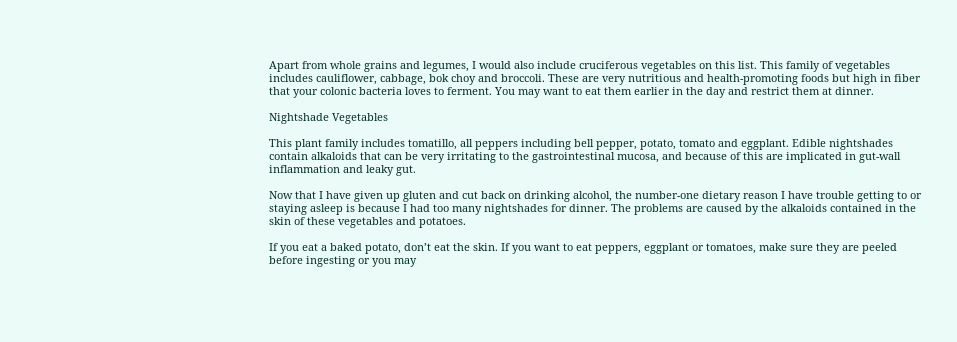Apart from whole grains and legumes, I would also include cruciferous vegetables on this list. This family of vegetables includes cauliflower, cabbage, bok choy and broccoli. These are very nutritious and health-promoting foods but high in fiber that your colonic bacteria loves to ferment. You may want to eat them earlier in the day and restrict them at dinner.

Nightshade Vegetables

This plant family includes tomatillo, all peppers including bell pepper, potato, tomato and eggplant. Edible nightshades contain alkaloids that can be very irritating to the gastrointestinal mucosa, and because of this are implicated in gut-wall inflammation and leaky gut.

Now that I have given up gluten and cut back on drinking alcohol, the number-one dietary reason I have trouble getting to or staying asleep is because I had too many nightshades for dinner. The problems are caused by the alkaloids contained in the skin of these vegetables and potatoes.

If you eat a baked potato, don’t eat the skin. If you want to eat peppers, eggplant or tomatoes, make sure they are peeled before ingesting or you may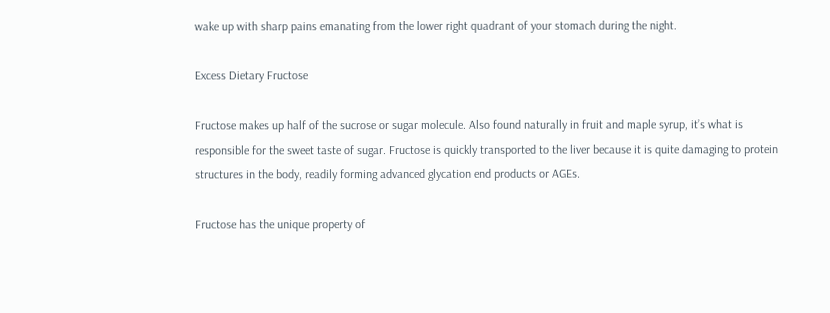wake up with sharp pains emanating from the lower right quadrant of your stomach during the night.

Excess Dietary Fructose

Fructose makes up half of the sucrose or sugar molecule. Also found naturally in fruit and maple syrup, it’s what is responsible for the sweet taste of sugar. Fructose is quickly transported to the liver because it is quite damaging to protein structures in the body, readily forming advanced glycation end products or AGEs.

Fructose has the unique property of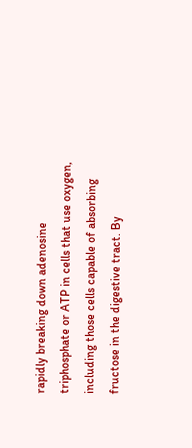rapidly breaking down adenosine triphosphate or ATP in cells that use oxygen, including those cells capable of absorbing fructose in the digestive tract. By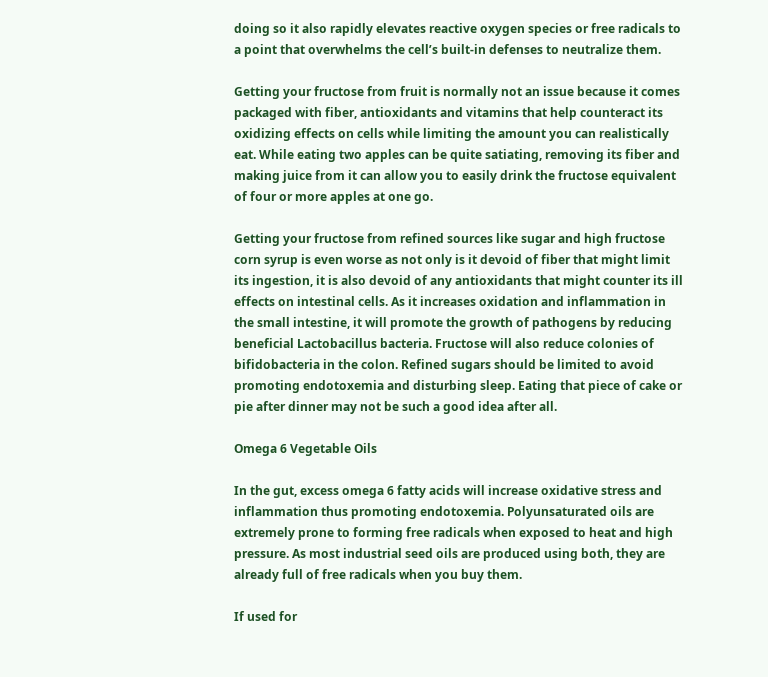doing so it also rapidly elevates reactive oxygen species or free radicals to a point that overwhelms the cell’s built-in defenses to neutralize them.

Getting your fructose from fruit is normally not an issue because it comes packaged with fiber, antioxidants and vitamins that help counteract its oxidizing effects on cells while limiting the amount you can realistically eat. While eating two apples can be quite satiating, removing its fiber and making juice from it can allow you to easily drink the fructose equivalent of four or more apples at one go.

Getting your fructose from refined sources like sugar and high fructose corn syrup is even worse as not only is it devoid of fiber that might limit its ingestion, it is also devoid of any antioxidants that might counter its ill effects on intestinal cells. As it increases oxidation and inflammation in the small intestine, it will promote the growth of pathogens by reducing beneficial Lactobacillus bacteria. Fructose will also reduce colonies of bifidobacteria in the colon. Refined sugars should be limited to avoid promoting endotoxemia and disturbing sleep. Eating that piece of cake or pie after dinner may not be such a good idea after all.

Omega 6 Vegetable Oils

In the gut, excess omega 6 fatty acids will increase oxidative stress and inflammation thus promoting endotoxemia. Polyunsaturated oils are extremely prone to forming free radicals when exposed to heat and high pressure. As most industrial seed oils are produced using both, they are already full of free radicals when you buy them.

If used for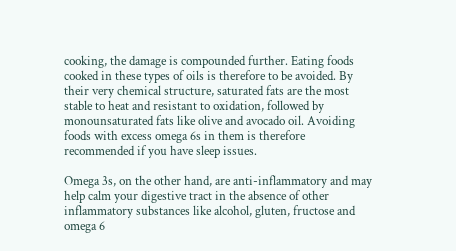cooking, the damage is compounded further. Eating foods cooked in these types of oils is therefore to be avoided. By their very chemical structure, saturated fats are the most stable to heat and resistant to oxidation, followed by monounsaturated fats like olive and avocado oil. Avoiding foods with excess omega 6s in them is therefore recommended if you have sleep issues.

Omega 3s, on the other hand, are anti-inflammatory and may help calm your digestive tract in the absence of other inflammatory substances like alcohol, gluten, fructose and omega 6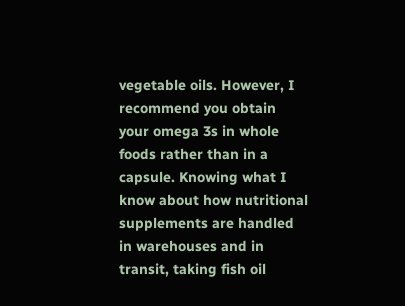vegetable oils. However, I recommend you obtain your omega 3s in whole foods rather than in a capsule. Knowing what I know about how nutritional supplements are handled in warehouses and in transit, taking fish oil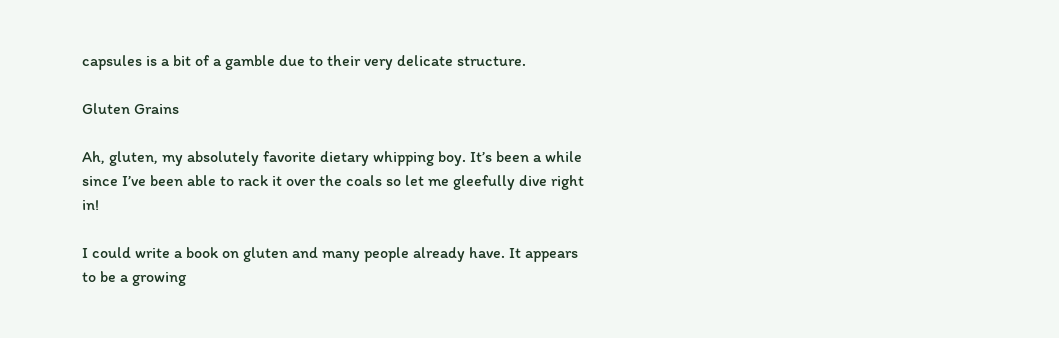capsules is a bit of a gamble due to their very delicate structure.

Gluten Grains

Ah, gluten, my absolutely favorite dietary whipping boy. It’s been a while since I’ve been able to rack it over the coals so let me gleefully dive right in!

I could write a book on gluten and many people already have. It appears to be a growing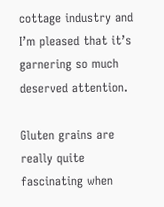cottage industry and I’m pleased that it’s garnering so much deserved attention.

Gluten grains are really quite fascinating when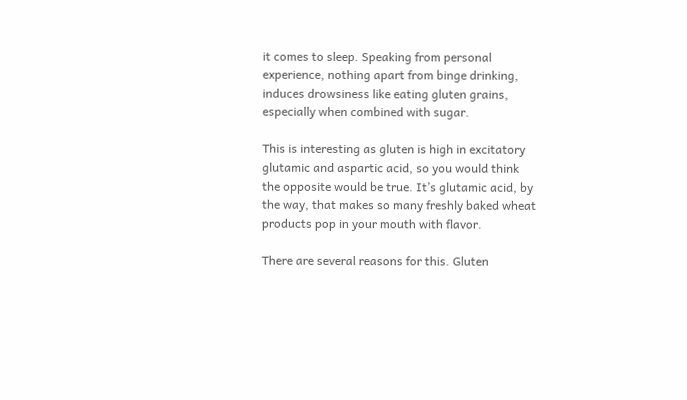it comes to sleep. Speaking from personal experience, nothing apart from binge drinking, induces drowsiness like eating gluten grains, especially when combined with sugar.

This is interesting as gluten is high in excitatory glutamic and aspartic acid, so you would think the opposite would be true. It’s glutamic acid, by the way, that makes so many freshly baked wheat products pop in your mouth with flavor.

There are several reasons for this. Gluten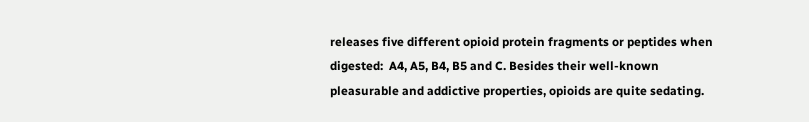releases five different opioid protein fragments or peptides when digested:  A4, A5, B4, B5 and C. Besides their well-known pleasurable and addictive properties, opioids are quite sedating.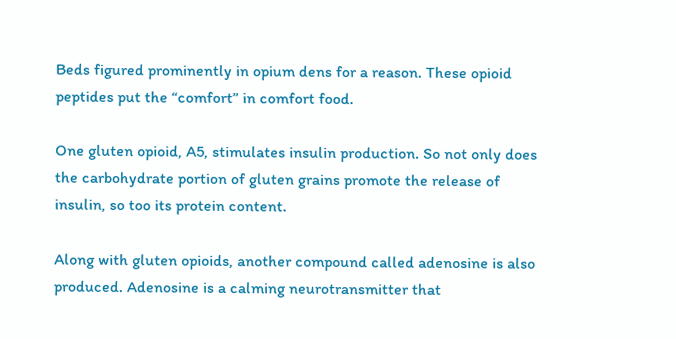Beds figured prominently in opium dens for a reason. These opioid peptides put the “comfort” in comfort food.

One gluten opioid, A5, stimulates insulin production. So not only does the carbohydrate portion of gluten grains promote the release of insulin, so too its protein content.

Along with gluten opioids, another compound called adenosine is also produced. Adenosine is a calming neurotransmitter that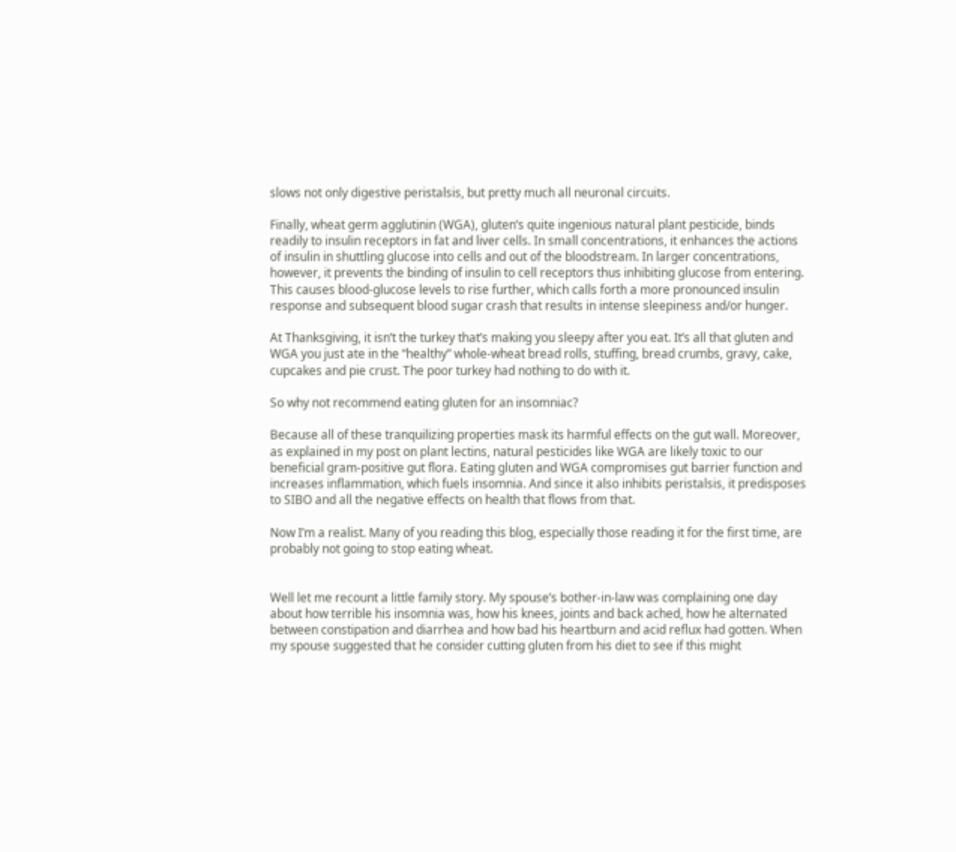slows not only digestive peristalsis, but pretty much all neuronal circuits.

Finally, wheat germ agglutinin (WGA), gluten’s quite ingenious natural plant pesticide, binds readily to insulin receptors in fat and liver cells. In small concentrations, it enhances the actions of insulin in shuttling glucose into cells and out of the bloodstream. In larger concentrations, however, it prevents the binding of insulin to cell receptors thus inhibiting glucose from entering. This causes blood-glucose levels to rise further, which calls forth a more pronounced insulin response and subsequent blood sugar crash that results in intense sleepiness and/or hunger.

At Thanksgiving, it isn’t the turkey that’s making you sleepy after you eat. It’s all that gluten and WGA you just ate in the “healthy” whole-wheat bread rolls, stuffing, bread crumbs, gravy, cake, cupcakes and pie crust. The poor turkey had nothing to do with it.

So why not recommend eating gluten for an insomniac?

Because all of these tranquilizing properties mask its harmful effects on the gut wall. Moreover, as explained in my post on plant lectins, natural pesticides like WGA are likely toxic to our beneficial gram-positive gut flora. Eating gluten and WGA compromises gut barrier function and increases inflammation, which fuels insomnia. And since it also inhibits peristalsis, it predisposes to SIBO and all the negative effects on health that flows from that.

Now I’m a realist. Many of you reading this blog, especially those reading it for the first time, are probably not going to stop eating wheat.


Well let me recount a little family story. My spouse’s bother-in-law was complaining one day about how terrible his insomnia was, how his knees, joints and back ached, how he alternated between constipation and diarrhea and how bad his heartburn and acid reflux had gotten. When my spouse suggested that he consider cutting gluten from his diet to see if this might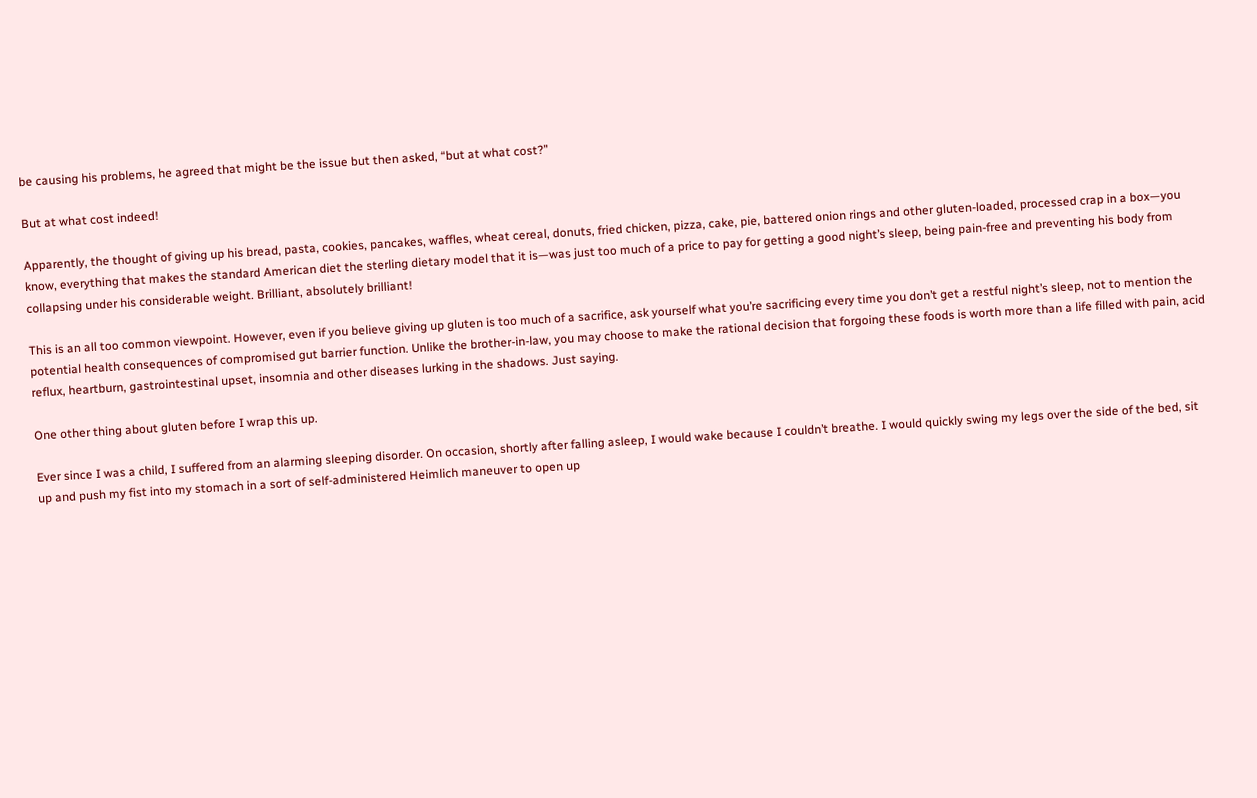be causing his problems, he agreed that might be the issue but then asked, “but at what cost?”

But at what cost indeed!

Apparently, the thought of giving up his bread, pasta, cookies, pancakes, waffles, wheat cereal, donuts, fried chicken, pizza, cake, pie, battered onion rings and other gluten-loaded, processed crap in a box—you know, everything that makes the standard American diet the sterling dietary model that it is—was just too much of a price to pay for getting a good night’s sleep, being pain-free and preventing his body from collapsing under his considerable weight. Brilliant, absolutely brilliant!

This is an all too common viewpoint. However, even if you believe giving up gluten is too much of a sacrifice, ask yourself what you’re sacrificing every time you don’t get a restful night’s sleep, not to mention the potential health consequences of compromised gut barrier function. Unlike the brother-in-law, you may choose to make the rational decision that forgoing these foods is worth more than a life filled with pain, acid reflux, heartburn, gastrointestinal upset, insomnia and other diseases lurking in the shadows. Just saying.

One other thing about gluten before I wrap this up.

Ever since I was a child, I suffered from an alarming sleeping disorder. On occasion, shortly after falling asleep, I would wake because I couldn’t breathe. I would quickly swing my legs over the side of the bed, sit up and push my fist into my stomach in a sort of self-administered Heimlich maneuver to open up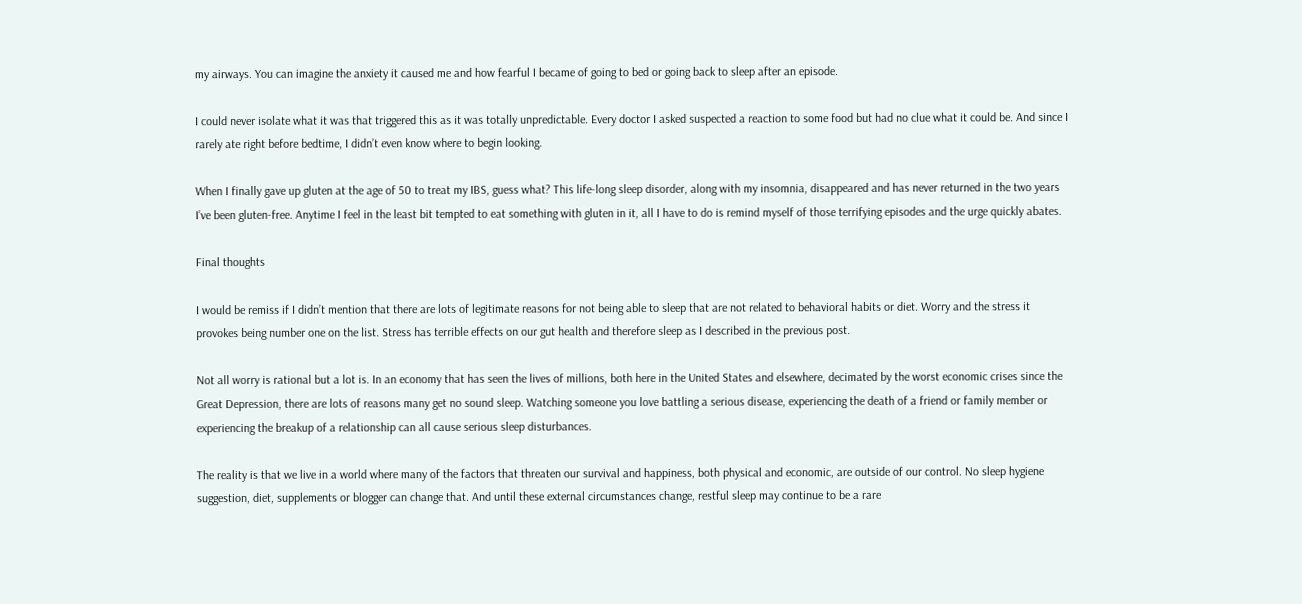my airways. You can imagine the anxiety it caused me and how fearful I became of going to bed or going back to sleep after an episode.

I could never isolate what it was that triggered this as it was totally unpredictable. Every doctor I asked suspected a reaction to some food but had no clue what it could be. And since I rarely ate right before bedtime, I didn’t even know where to begin looking.

When I finally gave up gluten at the age of 50 to treat my IBS, guess what? This life-long sleep disorder, along with my insomnia, disappeared and has never returned in the two years I’ve been gluten-free. Anytime I feel in the least bit tempted to eat something with gluten in it, all I have to do is remind myself of those terrifying episodes and the urge quickly abates.

Final thoughts

I would be remiss if I didn’t mention that there are lots of legitimate reasons for not being able to sleep that are not related to behavioral habits or diet. Worry and the stress it provokes being number one on the list. Stress has terrible effects on our gut health and therefore sleep as I described in the previous post.

Not all worry is rational but a lot is. In an economy that has seen the lives of millions, both here in the United States and elsewhere, decimated by the worst economic crises since the Great Depression, there are lots of reasons many get no sound sleep. Watching someone you love battling a serious disease, experiencing the death of a friend or family member or experiencing the breakup of a relationship can all cause serious sleep disturbances.

The reality is that we live in a world where many of the factors that threaten our survival and happiness, both physical and economic, are outside of our control. No sleep hygiene suggestion, diet, supplements or blogger can change that. And until these external circumstances change, restful sleep may continue to be a rare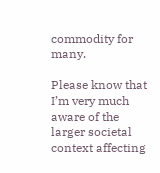commodity for many.

Please know that I’m very much aware of the larger societal context affecting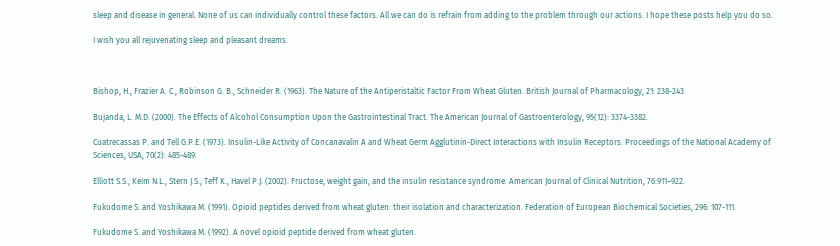sleep and disease in general. None of us can individually control these factors. All we can do is refrain from adding to the problem through our actions. I hope these posts help you do so.

I wish you all rejuvenating sleep and pleasant dreams.



Bishop, H., Frazier A. C., Robinson G. B., Schneider R. (1963). The Nature of the Antiperistaltic Factor From Wheat Gluten. British Journal of Pharmacology, 21: 238-243.

Bujanda, L. M.D. (2000). The Effects of Alcohol Consumption Upon the Gastrointestinal Tract. The American Journal of Gastroenterology, 95(12): 3374-3382.

Cuatrecassas P. and Tell G.P.E. (1973). Insulin-Like Activity of Concanavalin A and Wheat Germ Agglutinin-Direct Interactions with Insulin Receptors. Proceedings of the National Academy of Sciences, USA, 70(2): 485-489.

Elliott S.S., Keim N.L., Stern J.S., Teff K., Havel P.J. (2002). Fructose, weight gain, and the insulin resistance syndrome. American Journal of Clinical Nutrition, 76:911–922.

Fukudome S. and Yoshikawa M. (1991). Opioid peptides derived from wheat gluten: their isolation and characterization. Federation of European Biochemical Societies, 296: 107-111.

Fukudome S. and Yoshikawa M. (1992). A novel opioid peptide derived from wheat gluten.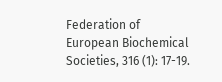Federation of European Biochemical Societies, 316 (1): 17-19.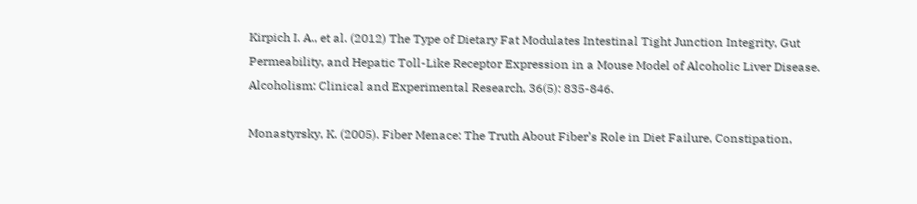Kirpich I. A., et al. (2012) The Type of Dietary Fat Modulates Intestinal Tight Junction Integrity, Gut Permeability, and Hepatic Toll-Like Receptor Expression in a Mouse Model of Alcoholic Liver Disease. Alcoholism: Clinical and Experimental Research, 36(5): 835-846.

Monastyrsky, K. (2005). Fiber Menace: The Truth About Fiber’s Role in Diet Failure, Constipation,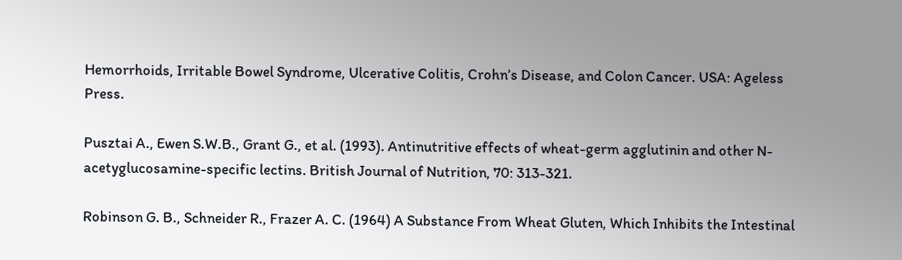Hemorrhoids, Irritable Bowel Syndrome, Ulcerative Colitis, Crohn’s Disease, and Colon Cancer. USA: Ageless Press.

Pusztai A., Ewen S.W.B., Grant G., et al. (1993). Antinutritive effects of wheat-germ agglutinin and other N-acetyglucosamine-specific lectins. British Journal of Nutrition, 70: 313-321.

Robinson G. B., Schneider R., Frazer A. C. (1964) A Substance From Wheat Gluten, Which Inhibits the Intestinal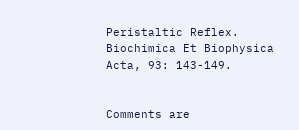Peristaltic Reflex. Biochimica Et Biophysica Acta, 93: 143-149.


Comments are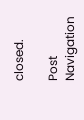closed.

Post Navigation